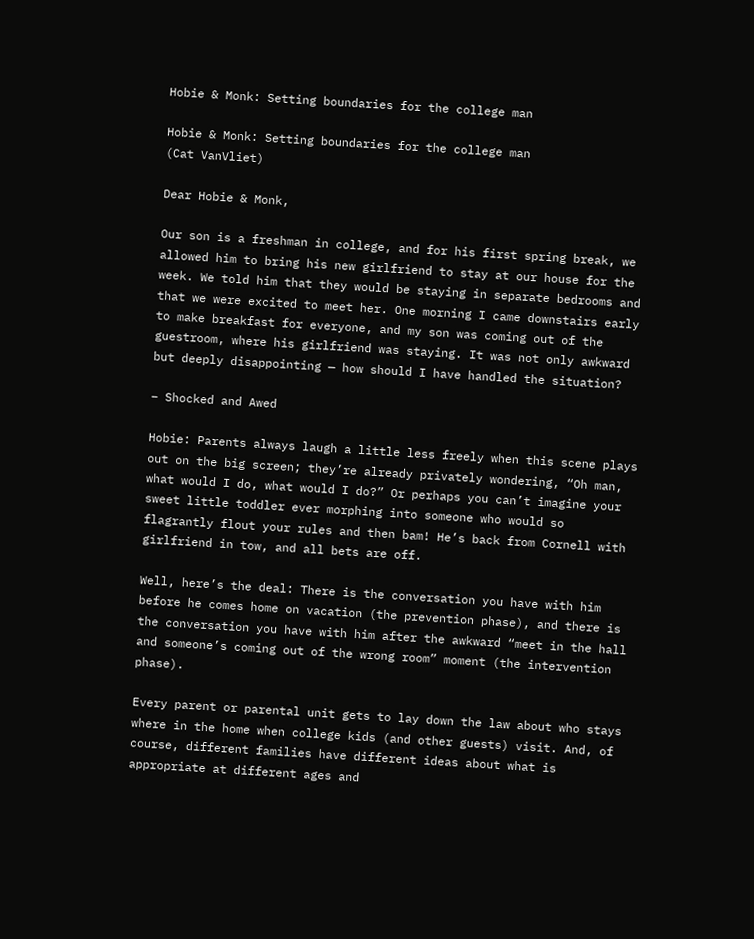Hobie & Monk: Setting boundaries for the college man

Hobie & Monk: Setting boundaries for the college man
(Cat VanVliet)

Dear Hobie & Monk,

Our son is a freshman in college, and for his first spring break, we allowed him to bring his new girlfriend to stay at our house for the week. We told him that they would be staying in separate bedrooms and that we were excited to meet her. One morning I came downstairs early to make breakfast for everyone, and my son was coming out of the guestroom, where his girlfriend was staying. It was not only awkward but deeply disappointing — how should I have handled the situation?

– Shocked and Awed

Hobie: Parents always laugh a little less freely when this scene plays out on the big screen; they’re already privately wondering, “Oh man, what would I do, what would I do?” Or perhaps you can’t imagine your sweet little toddler ever morphing into someone who would so flagrantly flout your rules and then bam! He’s back from Cornell with girlfriend in tow, and all bets are off.

Well, here’s the deal: There is the conversation you have with him before he comes home on vacation (the prevention phase), and there is the conversation you have with him after the awkward “meet in the hall and someone’s coming out of the wrong room” moment (the intervention phase).

Every parent or parental unit gets to lay down the law about who stays where in the home when college kids (and other guests) visit. And, of course, different families have different ideas about what is appropriate at different ages and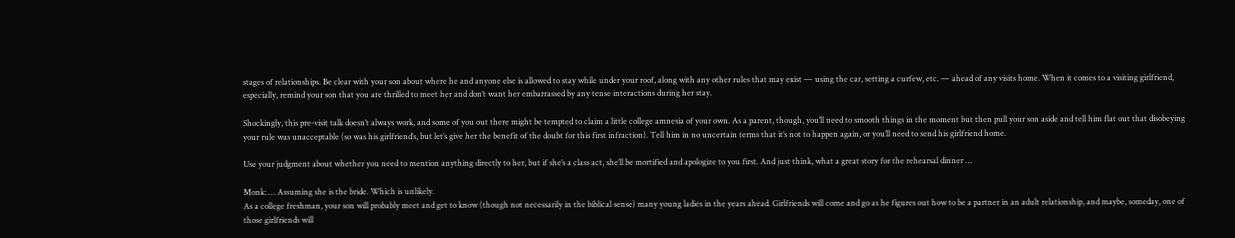stages of relationships. Be clear with your son about where he and anyone else is allowed to stay while under your roof, along with any other rules that may exist — using the car, setting a curfew, etc. — ahead of any visits home. When it comes to a visiting girlfriend, especially, remind your son that you are thrilled to meet her and don’t want her embarrassed by any tense interactions during her stay.

Shockingly, this pre-visit talk doesn’t always work, and some of you out there might be tempted to claim a little college amnesia of your own. As a parent, though, you’ll need to smooth things in the moment but then pull your son aside and tell him flat out that disobeying your rule was unacceptable (so was his girlfriend’s, but let’s give her the benefit of the doubt for this first infraction). Tell him in no uncertain terms that it’s not to happen again, or you’ll need to send his girlfriend home.

Use your judgment about whether you need to mention anything directly to her, but if she’s a class act, she’ll be mortified and apologize to you first. And just think, what a great story for the rehearsal dinner …

Monk: … Assuming she is the bride. Which is unlikely.
As a college freshman, your son will probably meet and get to know (though not necessarily in the biblical sense) many young ladies in the years ahead. Girlfriends will come and go as he figures out how to be a partner in an adult relationship, and maybe, someday, one of those girlfriends will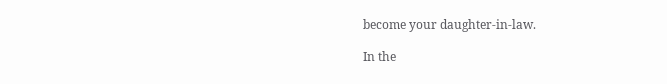become your daughter-in-law.

In the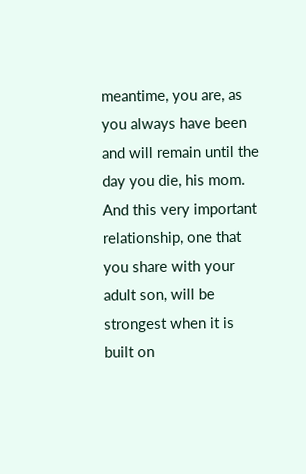meantime, you are, as you always have been and will remain until the day you die, his mom. And this very important relationship, one that you share with your adult son, will be strongest when it is built on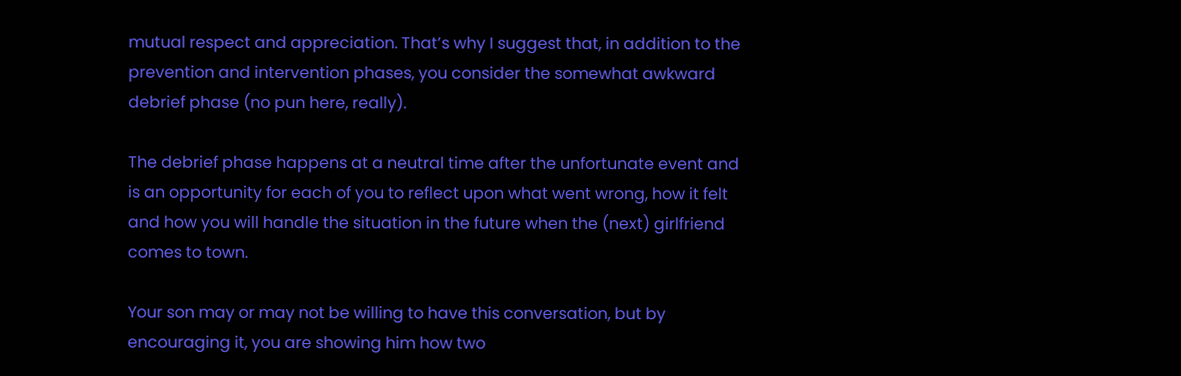mutual respect and appreciation. That’s why I suggest that, in addition to the prevention and intervention phases, you consider the somewhat awkward debrief phase (no pun here, really).

The debrief phase happens at a neutral time after the unfortunate event and is an opportunity for each of you to reflect upon what went wrong, how it felt and how you will handle the situation in the future when the (next) girlfriend comes to town.

Your son may or may not be willing to have this conversation, but by encouraging it, you are showing him how two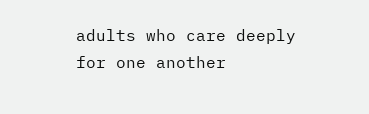adults who care deeply for one another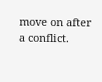move on after a conflict.